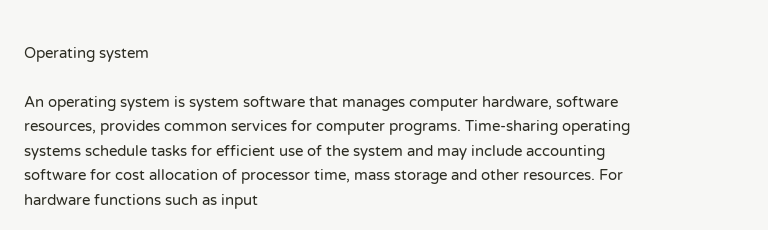Operating system

An operating system is system software that manages computer hardware, software resources, provides common services for computer programs. Time-sharing operating systems schedule tasks for efficient use of the system and may include accounting software for cost allocation of processor time, mass storage and other resources. For hardware functions such as input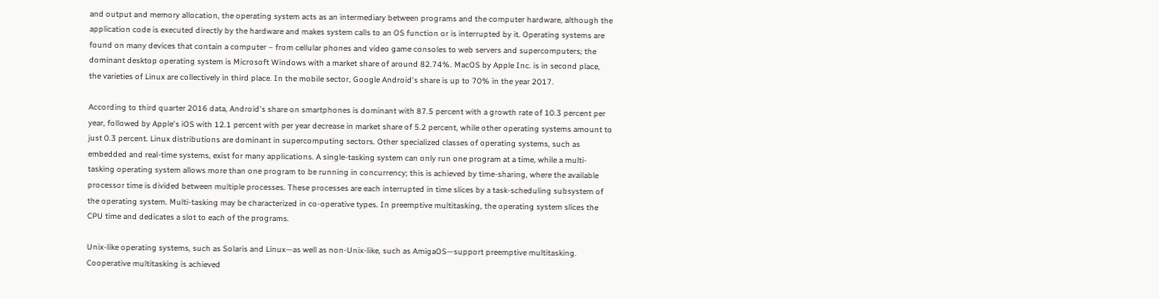and output and memory allocation, the operating system acts as an intermediary between programs and the computer hardware, although the application code is executed directly by the hardware and makes system calls to an OS function or is interrupted by it. Operating systems are found on many devices that contain a computer – from cellular phones and video game consoles to web servers and supercomputers; the dominant desktop operating system is Microsoft Windows with a market share of around 82.74%. MacOS by Apple Inc. is in second place, the varieties of Linux are collectively in third place. In the mobile sector, Google Android's share is up to 70% in the year 2017.

According to third quarter 2016 data, Android's share on smartphones is dominant with 87.5 percent with a growth rate of 10.3 percent per year, followed by Apple's iOS with 12.1 percent with per year decrease in market share of 5.2 percent, while other operating systems amount to just 0.3 percent. Linux distributions are dominant in supercomputing sectors. Other specialized classes of operating systems, such as embedded and real-time systems, exist for many applications. A single-tasking system can only run one program at a time, while a multi-tasking operating system allows more than one program to be running in concurrency; this is achieved by time-sharing, where the available processor time is divided between multiple processes. These processes are each interrupted in time slices by a task-scheduling subsystem of the operating system. Multi-tasking may be characterized in co-operative types. In preemptive multitasking, the operating system slices the CPU time and dedicates a slot to each of the programs.

Unix-like operating systems, such as Solaris and Linux—as well as non-Unix-like, such as AmigaOS—support preemptive multitasking. Cooperative multitasking is achieved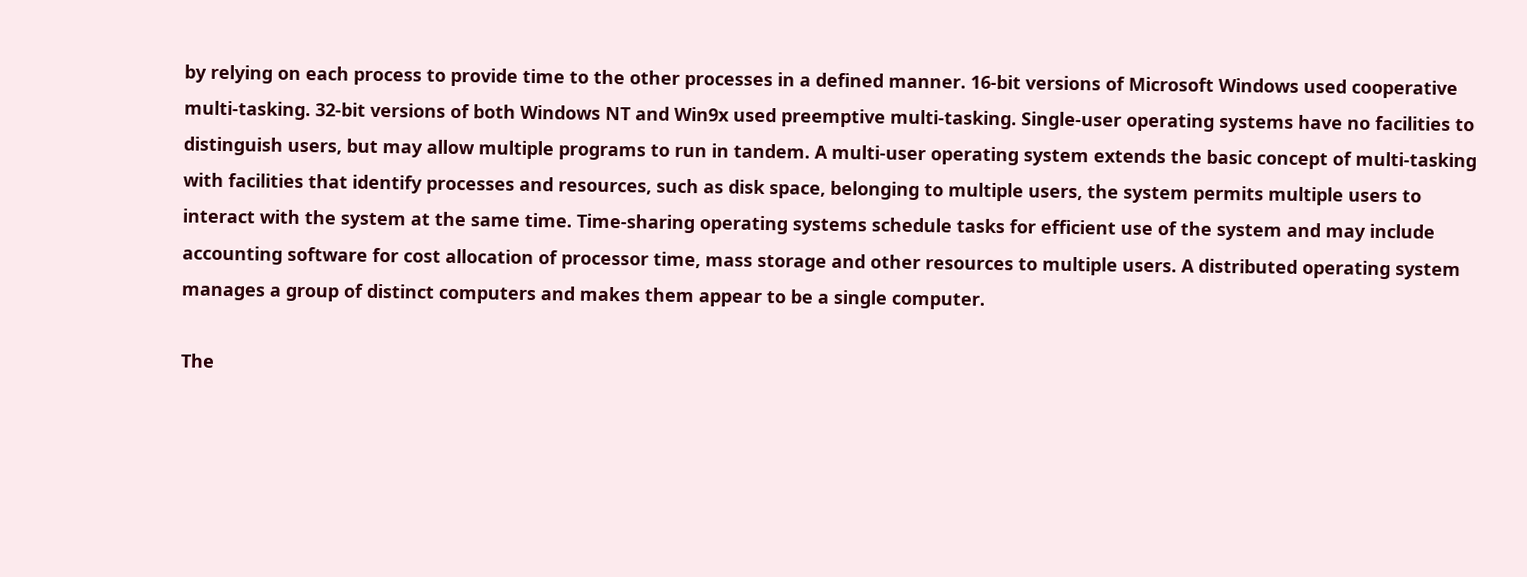by relying on each process to provide time to the other processes in a defined manner. 16-bit versions of Microsoft Windows used cooperative multi-tasking. 32-bit versions of both Windows NT and Win9x used preemptive multi-tasking. Single-user operating systems have no facilities to distinguish users, but may allow multiple programs to run in tandem. A multi-user operating system extends the basic concept of multi-tasking with facilities that identify processes and resources, such as disk space, belonging to multiple users, the system permits multiple users to interact with the system at the same time. Time-sharing operating systems schedule tasks for efficient use of the system and may include accounting software for cost allocation of processor time, mass storage and other resources to multiple users. A distributed operating system manages a group of distinct computers and makes them appear to be a single computer.

The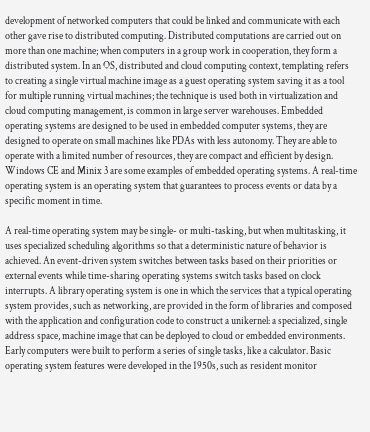development of networked computers that could be linked and communicate with each other gave rise to distributed computing. Distributed computations are carried out on more than one machine; when computers in a group work in cooperation, they form a distributed system. In an OS, distributed and cloud computing context, templating refers to creating a single virtual machine image as a guest operating system saving it as a tool for multiple running virtual machines; the technique is used both in virtualization and cloud computing management, is common in large server warehouses. Embedded operating systems are designed to be used in embedded computer systems, they are designed to operate on small machines like PDAs with less autonomy. They are able to operate with a limited number of resources, they are compact and efficient by design. Windows CE and Minix 3 are some examples of embedded operating systems. A real-time operating system is an operating system that guarantees to process events or data by a specific moment in time.

A real-time operating system may be single- or multi-tasking, but when multitasking, it uses specialized scheduling algorithms so that a deterministic nature of behavior is achieved. An event-driven system switches between tasks based on their priorities or external events while time-sharing operating systems switch tasks based on clock interrupts. A library operating system is one in which the services that a typical operating system provides, such as networking, are provided in the form of libraries and composed with the application and configuration code to construct a unikernel: a specialized, single address space, machine image that can be deployed to cloud or embedded environments. Early computers were built to perform a series of single tasks, like a calculator. Basic operating system features were developed in the 1950s, such as resident monitor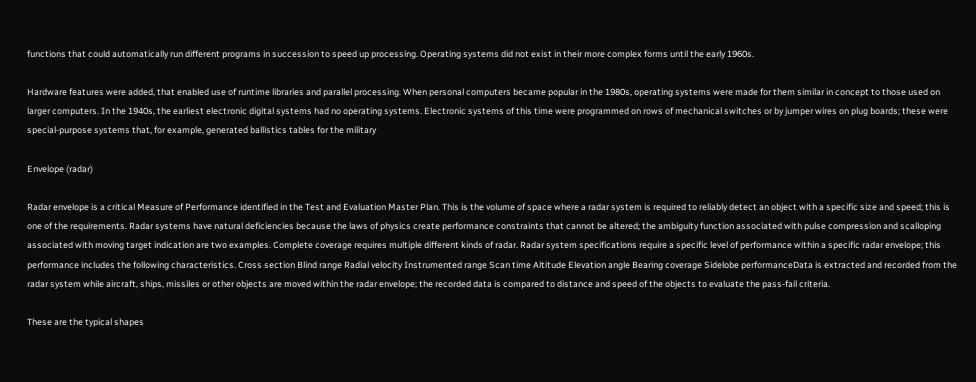functions that could automatically run different programs in succession to speed up processing. Operating systems did not exist in their more complex forms until the early 1960s.

Hardware features were added, that enabled use of runtime libraries and parallel processing. When personal computers became popular in the 1980s, operating systems were made for them similar in concept to those used on larger computers. In the 1940s, the earliest electronic digital systems had no operating systems. Electronic systems of this time were programmed on rows of mechanical switches or by jumper wires on plug boards; these were special-purpose systems that, for example, generated ballistics tables for the military

Envelope (radar)

Radar envelope is a critical Measure of Performance identified in the Test and Evaluation Master Plan. This is the volume of space where a radar system is required to reliably detect an object with a specific size and speed; this is one of the requirements. Radar systems have natural deficiencies because the laws of physics create performance constraints that cannot be altered; the ambiguity function associated with pulse compression and scalloping associated with moving target indication are two examples. Complete coverage requires multiple different kinds of radar. Radar system specifications require a specific level of performance within a specific radar envelope; this performance includes the following characteristics. Cross section Blind range Radial velocity Instrumented range Scan time Altitude Elevation angle Bearing coverage Sidelobe performanceData is extracted and recorded from the radar system while aircraft, ships, missiles or other objects are moved within the radar envelope; the recorded data is compared to distance and speed of the objects to evaluate the pass-fail criteria.

These are the typical shapes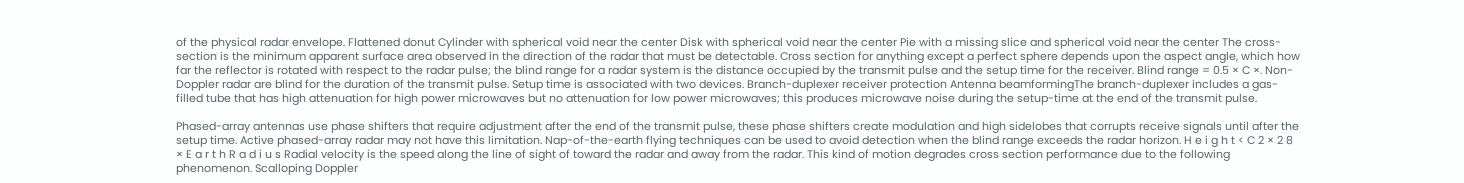of the physical radar envelope. Flattened donut Cylinder with spherical void near the center Disk with spherical void near the center Pie with a missing slice and spherical void near the center The cross-section is the minimum apparent surface area observed in the direction of the radar that must be detectable. Cross section for anything except a perfect sphere depends upon the aspect angle, which how far the reflector is rotated with respect to the radar pulse; the blind range for a radar system is the distance occupied by the transmit pulse and the setup time for the receiver. Blind range = 0.5 × C ×. Non-Doppler radar are blind for the duration of the transmit pulse. Setup time is associated with two devices. Branch-duplexer receiver protection Antenna beamformingThe branch-duplexer includes a gas-filled tube that has high attenuation for high power microwaves but no attenuation for low power microwaves; this produces microwave noise during the setup-time at the end of the transmit pulse.

Phased-array antennas use phase shifters that require adjustment after the end of the transmit pulse, these phase shifters create modulation and high sidelobes that corrupts receive signals until after the setup time. Active phased-array radar may not have this limitation. Nap-of-the-earth flying techniques can be used to avoid detection when the blind range exceeds the radar horizon. H e i g h t < C 2 × 2 8 × E a r t h R a d i u s Radial velocity is the speed along the line of sight of toward the radar and away from the radar. This kind of motion degrades cross section performance due to the following phenomenon. Scalloping Doppler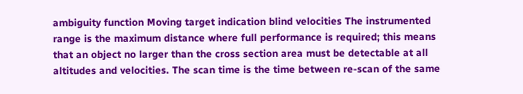ambiguity function Moving target indication blind velocities The instrumented range is the maximum distance where full performance is required; this means that an object no larger than the cross section area must be detectable at all altitudes and velocities. The scan time is the time between re-scan of the same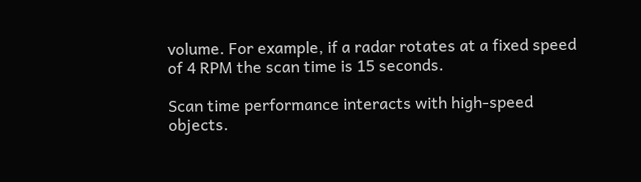volume. For example, if a radar rotates at a fixed speed of 4 RPM the scan time is 15 seconds.

Scan time performance interacts with high-speed objects.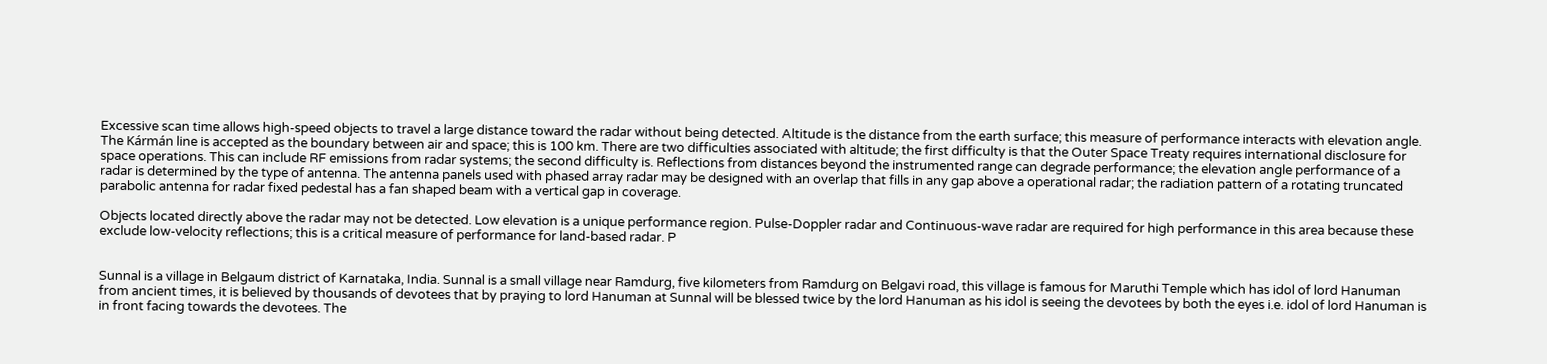Excessive scan time allows high-speed objects to travel a large distance toward the radar without being detected. Altitude is the distance from the earth surface; this measure of performance interacts with elevation angle. The Kármán line is accepted as the boundary between air and space; this is 100 km. There are two difficulties associated with altitude; the first difficulty is that the Outer Space Treaty requires international disclosure for space operations. This can include RF emissions from radar systems; the second difficulty is. Reflections from distances beyond the instrumented range can degrade performance; the elevation angle performance of a radar is determined by the type of antenna. The antenna panels used with phased array radar may be designed with an overlap that fills in any gap above a operational radar; the radiation pattern of a rotating truncated parabolic antenna for radar fixed pedestal has a fan shaped beam with a vertical gap in coverage.

Objects located directly above the radar may not be detected. Low elevation is a unique performance region. Pulse-Doppler radar and Continuous-wave radar are required for high performance in this area because these exclude low-velocity reflections; this is a critical measure of performance for land-based radar. P


Sunnal is a village in Belgaum district of Karnataka, India. Sunnal is a small village near Ramdurg, five kilometers from Ramdurg on Belgavi road, this village is famous for Maruthi Temple which has idol of lord Hanuman from ancient times, it is believed by thousands of devotees that by praying to lord Hanuman at Sunnal will be blessed twice by the lord Hanuman as his idol is seeing the devotees by both the eyes i.e. idol of lord Hanuman is in front facing towards the devotees. The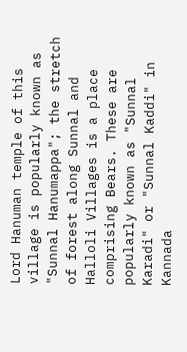Lord Hanuman temple of this village is popularly known as "Sunnal Hanumappa"; the stretch of forest along Sunnal and Halloli Villages is a place comprising Bears. These are popularly known as "Sunnal Karadi" or "Sunnal Kaddi" in Kannada